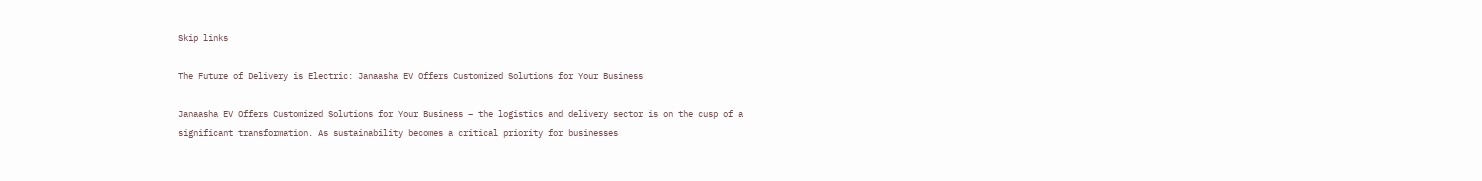Skip links

The Future of Delivery is Electric: Janaasha EV Offers Customized Solutions for Your Business

Janaasha EV Offers Customized Solutions for Your Business – the logistics and delivery sector is on the cusp of a significant transformation. As sustainability becomes a critical priority for businesses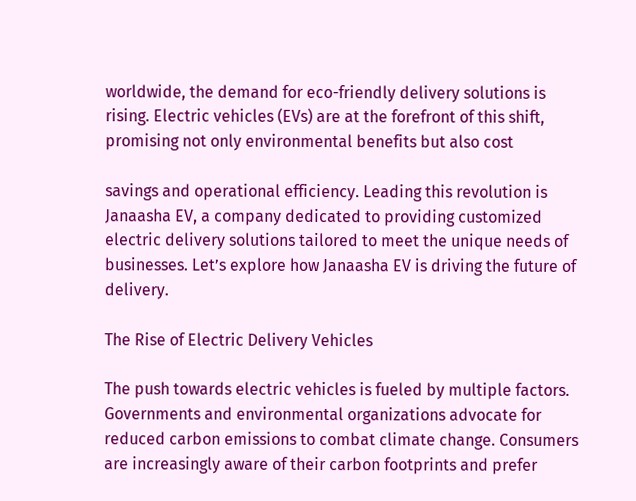worldwide, the demand for eco-friendly delivery solutions is rising. Electric vehicles (EVs) are at the forefront of this shift, promising not only environmental benefits but also cost

savings and operational efficiency. Leading this revolution is Janaasha EV, a company dedicated to providing customized electric delivery solutions tailored to meet the unique needs of businesses. Let’s explore how Janaasha EV is driving the future of delivery.

The Rise of Electric Delivery Vehicles

The push towards electric vehicles is fueled by multiple factors. Governments and environmental organizations advocate for reduced carbon emissions to combat climate change. Consumers are increasingly aware of their carbon footprints and prefer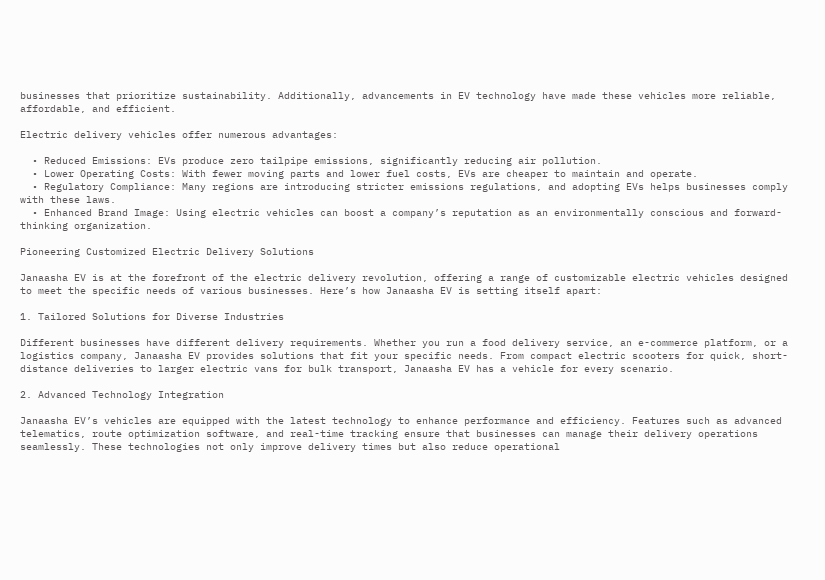businesses that prioritize sustainability. Additionally, advancements in EV technology have made these vehicles more reliable, affordable, and efficient.

Electric delivery vehicles offer numerous advantages:

  • Reduced Emissions: EVs produce zero tailpipe emissions, significantly reducing air pollution.
  • Lower Operating Costs: With fewer moving parts and lower fuel costs, EVs are cheaper to maintain and operate.
  • Regulatory Compliance: Many regions are introducing stricter emissions regulations, and adopting EVs helps businesses comply with these laws.
  • Enhanced Brand Image: Using electric vehicles can boost a company’s reputation as an environmentally conscious and forward-thinking organization.

Pioneering Customized Electric Delivery Solutions

Janaasha EV is at the forefront of the electric delivery revolution, offering a range of customizable electric vehicles designed to meet the specific needs of various businesses. Here’s how Janaasha EV is setting itself apart:

1. Tailored Solutions for Diverse Industries

Different businesses have different delivery requirements. Whether you run a food delivery service, an e-commerce platform, or a logistics company, Janaasha EV provides solutions that fit your specific needs. From compact electric scooters for quick, short-distance deliveries to larger electric vans for bulk transport, Janaasha EV has a vehicle for every scenario.

2. Advanced Technology Integration

Janaasha EV’s vehicles are equipped with the latest technology to enhance performance and efficiency. Features such as advanced telematics, route optimization software, and real-time tracking ensure that businesses can manage their delivery operations seamlessly. These technologies not only improve delivery times but also reduce operational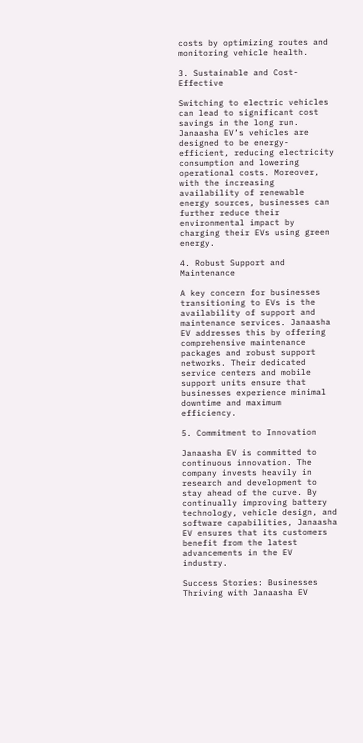costs by optimizing routes and monitoring vehicle health.

3. Sustainable and Cost-Effective

Switching to electric vehicles can lead to significant cost savings in the long run. Janaasha EV’s vehicles are designed to be energy-efficient, reducing electricity consumption and lowering operational costs. Moreover, with the increasing availability of renewable energy sources, businesses can further reduce their environmental impact by charging their EVs using green energy.

4. Robust Support and Maintenance

A key concern for businesses transitioning to EVs is the availability of support and maintenance services. Janaasha EV addresses this by offering comprehensive maintenance packages and robust support networks. Their dedicated service centers and mobile support units ensure that businesses experience minimal downtime and maximum efficiency.

5. Commitment to Innovation

Janaasha EV is committed to continuous innovation. The company invests heavily in research and development to stay ahead of the curve. By continually improving battery technology, vehicle design, and software capabilities, Janaasha EV ensures that its customers benefit from the latest advancements in the EV industry.

Success Stories: Businesses Thriving with Janaasha EV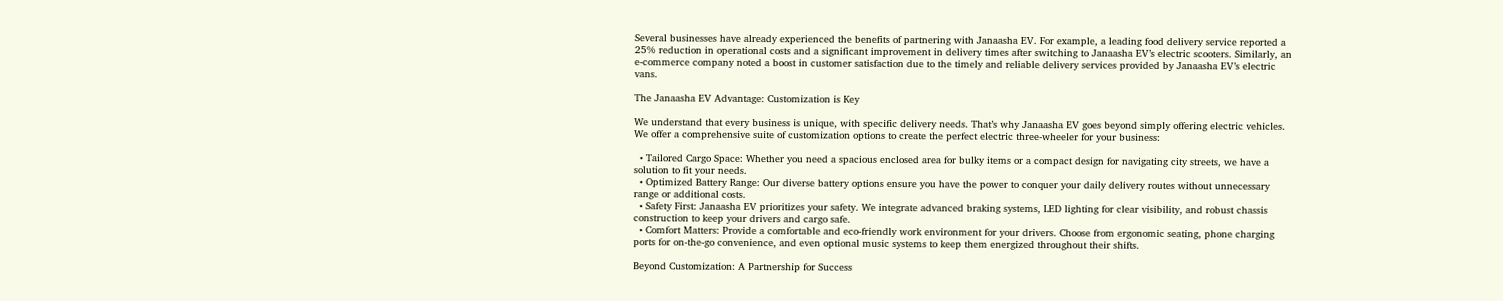Several businesses have already experienced the benefits of partnering with Janaasha EV. For example, a leading food delivery service reported a 25% reduction in operational costs and a significant improvement in delivery times after switching to Janaasha EV’s electric scooters. Similarly, an e-commerce company noted a boost in customer satisfaction due to the timely and reliable delivery services provided by Janaasha EV’s electric vans.

The Janaasha EV Advantage: Customization is Key

We understand that every business is unique, with specific delivery needs. That’s why Janaasha EV goes beyond simply offering electric vehicles. We offer a comprehensive suite of customization options to create the perfect electric three-wheeler for your business:

  • Tailored Cargo Space: Whether you need a spacious enclosed area for bulky items or a compact design for navigating city streets, we have a solution to fit your needs.
  • Optimized Battery Range: Our diverse battery options ensure you have the power to conquer your daily delivery routes without unnecessary range or additional costs.
  • Safety First: Janaasha EV prioritizes your safety. We integrate advanced braking systems, LED lighting for clear visibility, and robust chassis construction to keep your drivers and cargo safe.
  • Comfort Matters: Provide a comfortable and eco-friendly work environment for your drivers. Choose from ergonomic seating, phone charging ports for on-the-go convenience, and even optional music systems to keep them energized throughout their shifts.

Beyond Customization: A Partnership for Success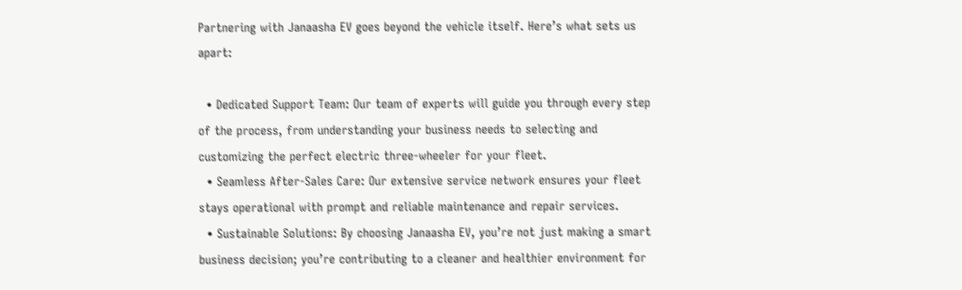Partnering with Janaasha EV goes beyond the vehicle itself. Here’s what sets us apart:

  • Dedicated Support Team: Our team of experts will guide you through every step of the process, from understanding your business needs to selecting and customizing the perfect electric three-wheeler for your fleet.
  • Seamless After-Sales Care: Our extensive service network ensures your fleet stays operational with prompt and reliable maintenance and repair services.
  • Sustainable Solutions: By choosing Janaasha EV, you’re not just making a smart business decision; you’re contributing to a cleaner and healthier environment for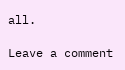all.

Leave a comment